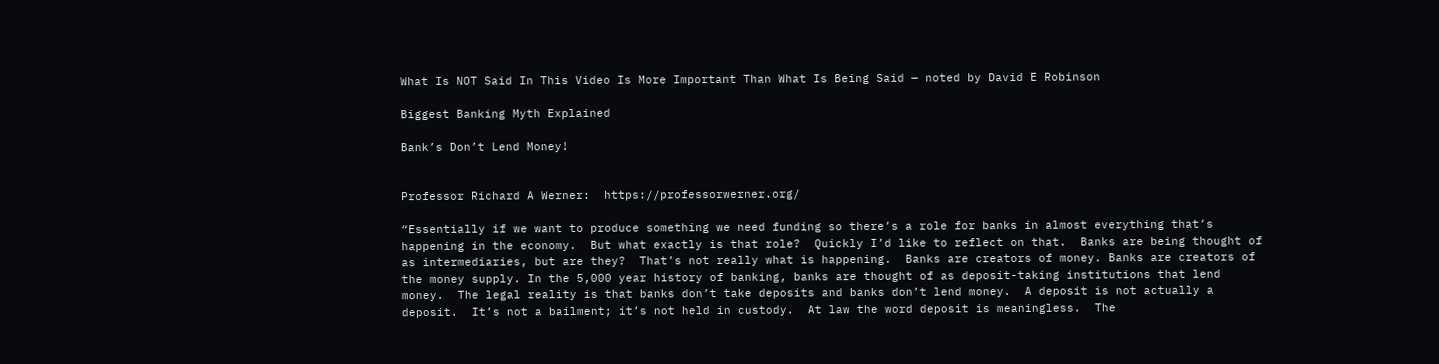What Is NOT Said In This Video Is More Important Than What Is Being Said — noted by David E Robinson

Biggest Banking Myth Explained

Bank’s Don’t Lend Money!


Professor Richard A Werner:  https://professorwerner.org/

“Essentially if we want to produce something we need funding so there’s a role for banks in almost everything that’s happening in the economy.  But what exactly is that role?  Quickly I’d like to reflect on that.  Banks are being thought of as intermediaries, but are they?  That’s not really what is happening.  Banks are creators of money. Banks are creators of the money supply. In the 5,000 year history of banking, banks are thought of as deposit-taking institutions that lend money.  The legal reality is that banks don’t take deposits and banks don’t lend money.  A deposit is not actually a deposit.  It’s not a bailment; it’s not held in custody.  At law the word deposit is meaningless.  The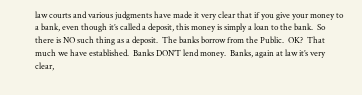law courts and various judgments have made it very clear that if you give your money to a bank, even though it’s called a deposit, this money is simply a loan to the bank.  So there is NO such thing as a deposit.  The banks borrow from the Public.  OK?  That much we have established.  Banks DON’T lend money.  Banks, again at law it’s very clear,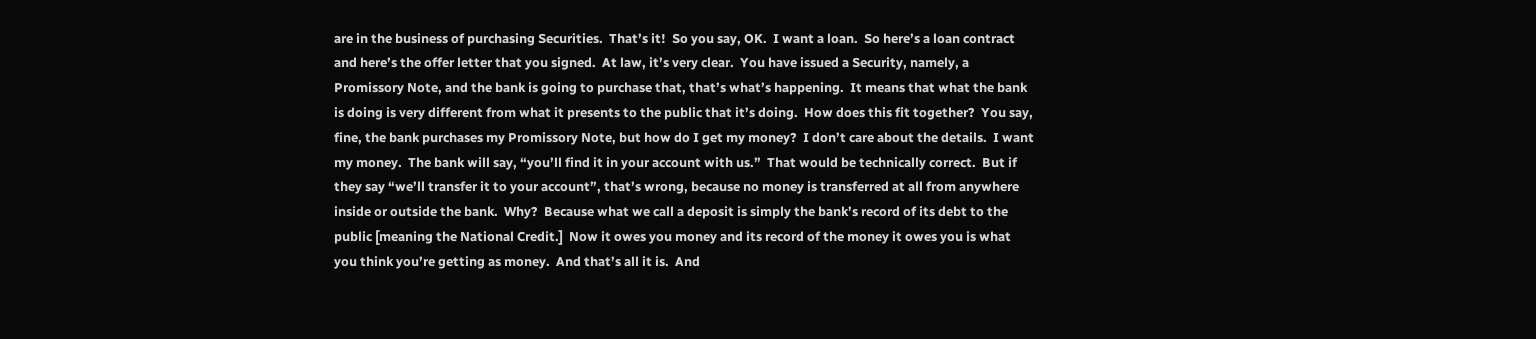are in the business of purchasing Securities.  That’s it!  So you say, OK.  I want a loan.  So here’s a loan contract and here’s the offer letter that you signed.  At law, it’s very clear.  You have issued a Security, namely, a Promissory Note, and the bank is going to purchase that, that’s what’s happening.  It means that what the bank is doing is very different from what it presents to the public that it’s doing.  How does this fit together?  You say, fine, the bank purchases my Promissory Note, but how do I get my money?  I don’t care about the details.  I want my money.  The bank will say, “you’ll find it in your account with us.”  That would be technically correct.  But if they say “we’ll transfer it to your account”, that’s wrong, because no money is transferred at all from anywhere inside or outside the bank.  Why?  Because what we call a deposit is simply the bank’s record of its debt to the public [meaning the National Credit.]  Now it owes you money and its record of the money it owes you is what you think you’re getting as money.  And that’s all it is.  And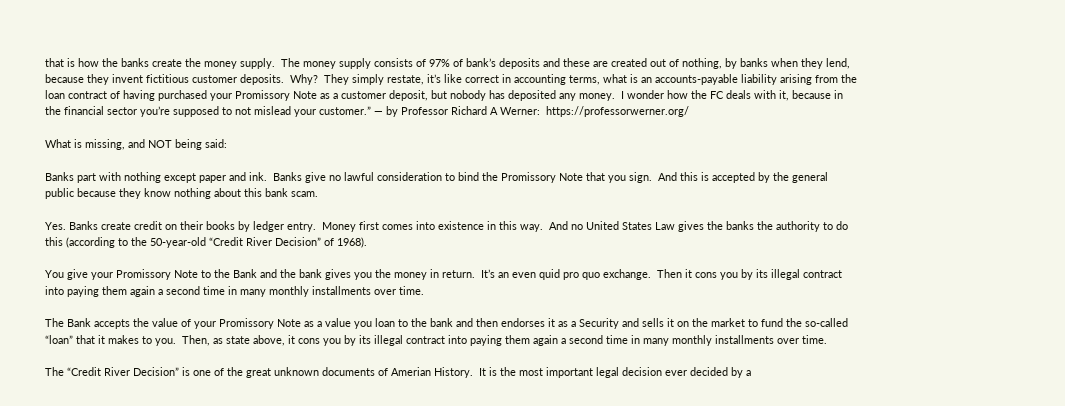that is how the banks create the money supply.  The money supply consists of 97% of bank’s deposits and these are created out of nothing, by banks when they lend, because they invent fictitious customer deposits.  Why?  They simply restate, it’s like correct in accounting terms, what is an accounts-payable liability arising from the loan contract of having purchased your Promissory Note as a customer deposit, but nobody has deposited any money.  I wonder how the FC deals with it, because in the financial sector you’re supposed to not mislead your customer.” — by Professor Richard A Werner:  https://professorwerner.org/

What is missing, and NOT being said:

Banks part with nothing except paper and ink.  Banks give no lawful consideration to bind the Promissory Note that you sign.  And this is accepted by the general public because they know nothing about this bank scam.

Yes. Banks create credit on their books by ledger entry.  Money first comes into existence in this way.  And no United States Law gives the banks the authority to do this (according to the 50-year-old “Credit River Decision” of 1968).

You give your Promissory Note to the Bank and the bank gives you the money in return.  It’s an even quid pro quo exchange.  Then it cons you by its illegal contract into paying them again a second time in many monthly installments over time.

The Bank accepts the value of your Promissory Note as a value you loan to the bank and then endorses it as a Security and sells it on the market to fund the so-called “loan” that it makes to you.  Then, as state above, it cons you by its illegal contract into paying them again a second time in many monthly installments over time.

The “Credit River Decision” is one of the great unknown documents of Amerian History.  It is the most important legal decision ever decided by a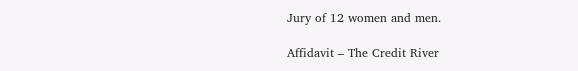Jury of 12 women and men.

Affidavit – The Credit River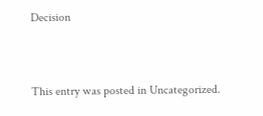Decision


This entry was posted in Uncategorized.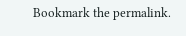Bookmark the permalink.